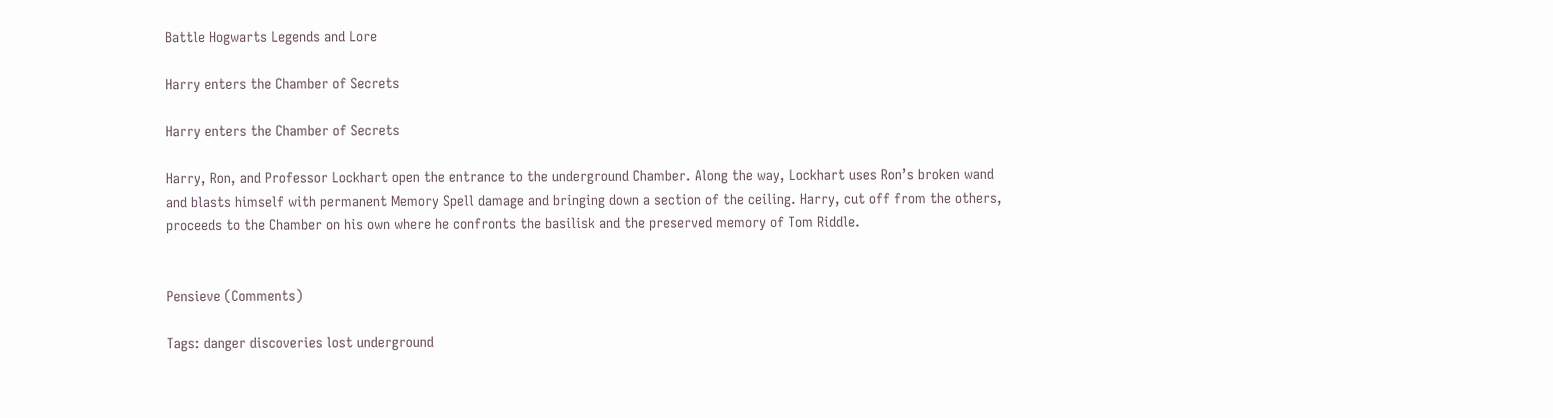Battle Hogwarts Legends and Lore

Harry enters the Chamber of Secrets

Harry enters the Chamber of Secrets

Harry, Ron, and Professor Lockhart open the entrance to the underground Chamber. Along the way, Lockhart uses Ron’s broken wand and blasts himself with permanent Memory Spell damage and bringing down a section of the ceiling. Harry, cut off from the others, proceeds to the Chamber on his own where he confronts the basilisk and the preserved memory of Tom Riddle.


Pensieve (Comments)

Tags: danger discoveries lost underground